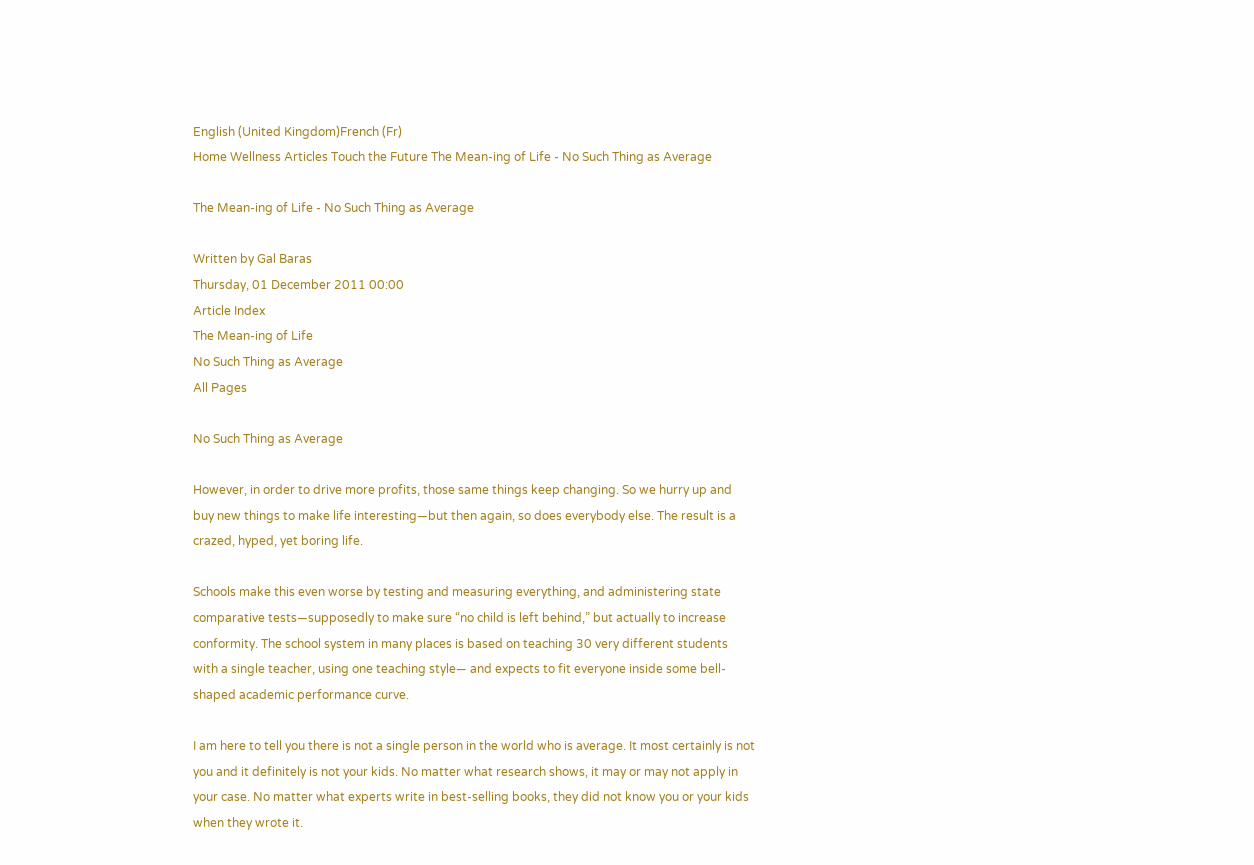English (United Kingdom)French (Fr)
Home Wellness Articles Touch the Future The Mean-ing of Life - No Such Thing as Average

The Mean-ing of Life - No Such Thing as Average

Written by Gal Baras
Thursday, 01 December 2011 00:00
Article Index
The Mean-ing of Life
No Such Thing as Average
All Pages

No Such Thing as Average

However, in order to drive more profits, those same things keep changing. So we hurry up and buy new things to make life interesting—but then again, so does everybody else. The result is a crazed, hyped, yet boring life.

Schools make this even worse by testing and measuring everything, and administering state comparative tests—supposedly to make sure “no child is left behind,” but actually to increase conformity. The school system in many places is based on teaching 30 very different students with a single teacher, using one teaching style— and expects to fit everyone inside some bell-shaped academic performance curve.

I am here to tell you there is not a single person in the world who is average. It most certainly is not you and it definitely is not your kids. No matter what research shows, it may or may not apply in your case. No matter what experts write in best-selling books, they did not know you or your kids when they wrote it.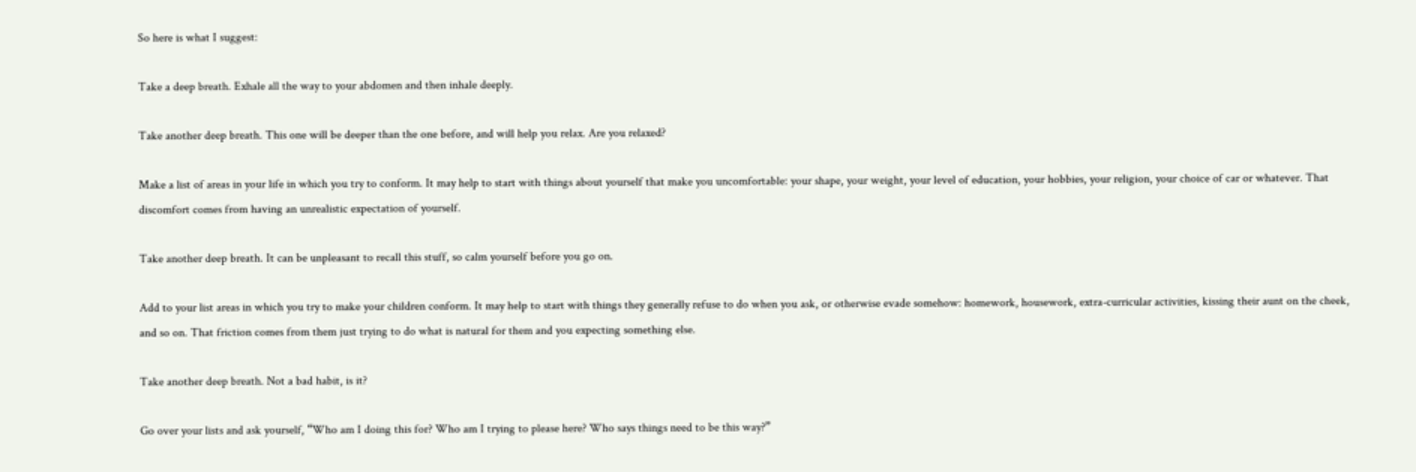So here is what I suggest:

Take a deep breath. Exhale all the way to your abdomen and then inhale deeply.

Take another deep breath. This one will be deeper than the one before, and will help you relax. Are you relaxed?

Make a list of areas in your life in which you try to conform. It may help to start with things about yourself that make you uncomfortable: your shape, your weight, your level of education, your hobbies, your religion, your choice of car or whatever. That discomfort comes from having an unrealistic expectation of yourself.

Take another deep breath. It can be unpleasant to recall this stuff, so calm yourself before you go on.

Add to your list areas in which you try to make your children conform. It may help to start with things they generally refuse to do when you ask, or otherwise evade somehow: homework, housework, extra-curricular activities, kissing their aunt on the cheek, and so on. That friction comes from them just trying to do what is natural for them and you expecting something else.

Take another deep breath. Not a bad habit, is it?

Go over your lists and ask yourself, “Who am I doing this for? Who am I trying to please here? Who says things need to be this way?”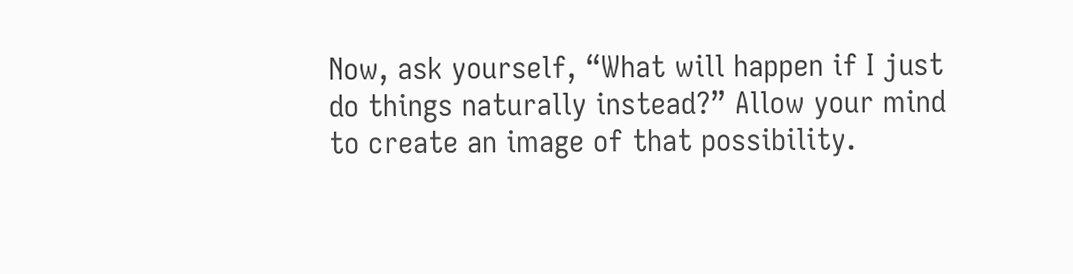Now, ask yourself, “What will happen if I just do things naturally instead?” Allow your mind to create an image of that possibility.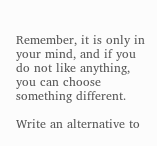Remember, it is only in your mind, and if you do not like anything, you can choose something different.

Write an alternative to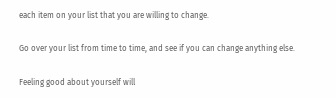each item on your list that you are willing to change.

Go over your list from time to time, and see if you can change anything else.

Feeling good about yourself will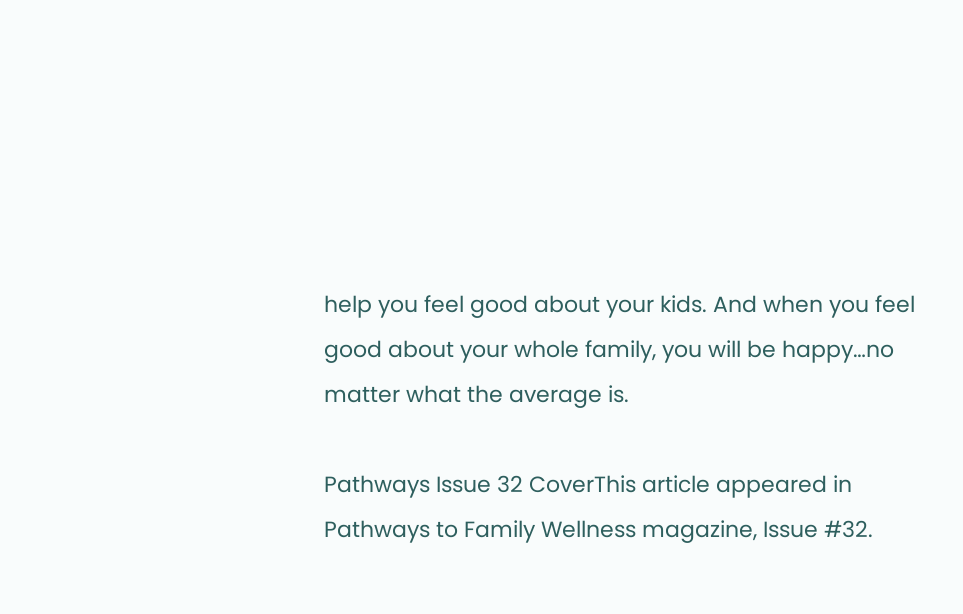help you feel good about your kids. And when you feel good about your whole family, you will be happy…no matter what the average is.

Pathways Issue 32 CoverThis article appeared in Pathways to Family Wellness magazine, Issue #32.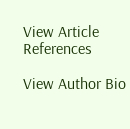View Article References

View Author Bio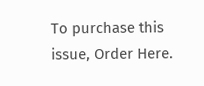To purchase this issue, Order Here.